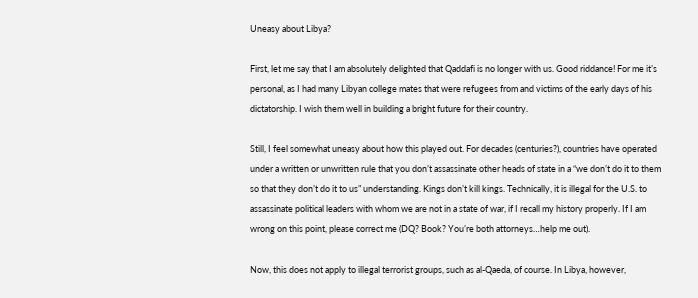Uneasy about Libya?

First, let me say that I am absolutely delighted that Qaddafi is no longer with us. Good riddance! For me it’s personal, as I had many Libyan college mates that were refugees from and victims of the early days of his dictatorship. I wish them well in building a bright future for their country.

Still, I feel somewhat uneasy about how this played out. For decades (centuries?), countries have operated under a written or unwritten rule that you don’t assassinate other heads of state in a “we don’t do it to them so that they don’t do it to us” understanding. Kings don’t kill kings. Technically, it is illegal for the U.S. to assassinate political leaders with whom we are not in a state of war, if I recall my history properly. If I am wrong on this point, please correct me (DQ? Book? You’re both attorneys…help me out).

Now, this does not apply to illegal terrorist groups, such as al-Qaeda, of course. In Libya, however,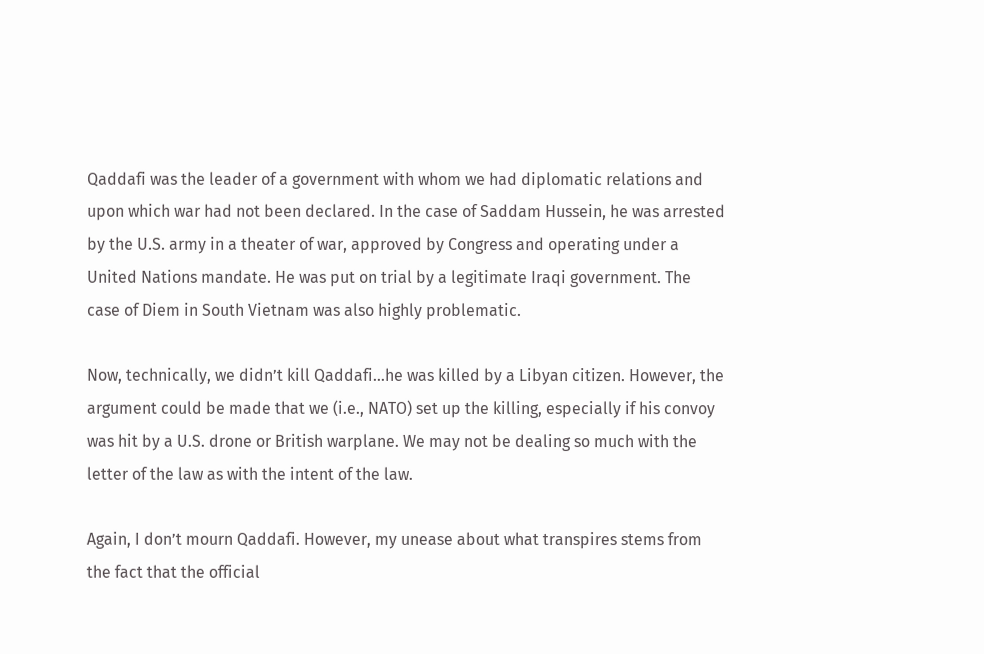Qaddafi was the leader of a government with whom we had diplomatic relations and upon which war had not been declared. In the case of Saddam Hussein, he was arrested by the U.S. army in a theater of war, approved by Congress and operating under a United Nations mandate. He was put on trial by a legitimate Iraqi government. The case of Diem in South Vietnam was also highly problematic.

Now, technically, we didn’t kill Qaddafi…he was killed by a Libyan citizen. However, the argument could be made that we (i.e., NATO) set up the killing, especially if his convoy was hit by a U.S. drone or British warplane. We may not be dealing so much with the letter of the law as with the intent of the law.

Again, I don’t mourn Qaddafi. However, my unease about what transpires stems from the fact that the official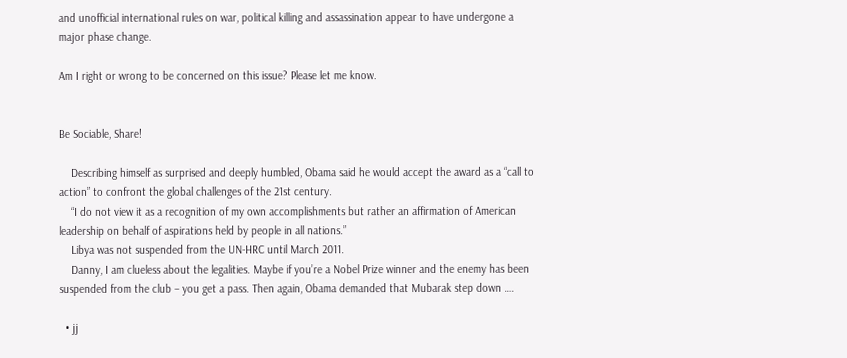and unofficial international rules on war, political killing and assassination appear to have undergone a major phase change.

Am I right or wrong to be concerned on this issue? Please let me know.


Be Sociable, Share!

    Describing himself as surprised and deeply humbled, Obama said he would accept the award as a “call to action” to confront the global challenges of the 21st century.
    “I do not view it as a recognition of my own accomplishments but rather an affirmation of American leadership on behalf of aspirations held by people in all nations.”
    Libya was not suspended from the UN-HRC until March 2011.
    Danny, I am clueless about the legalities. Maybe if you’re a Nobel Prize winner and the enemy has been suspended from the club – you get a pass. Then again, Obama demanded that Mubarak step down ….

  • jj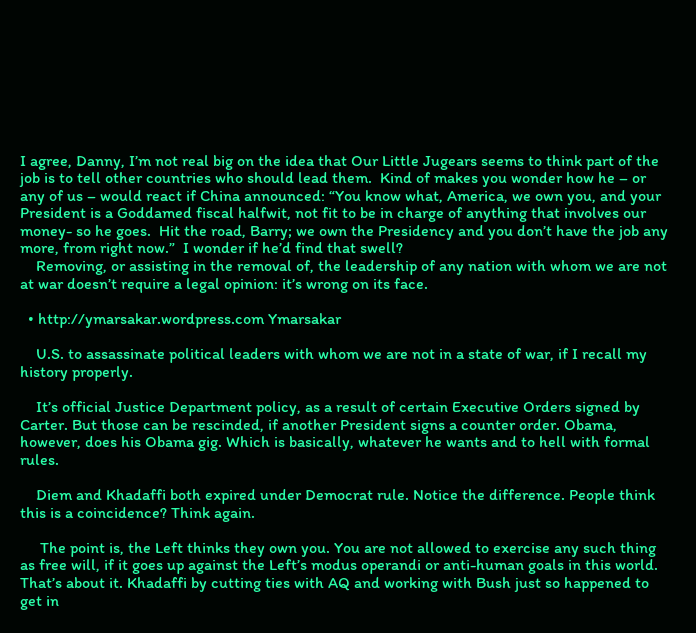I agree, Danny, I’m not real big on the idea that Our Little Jugears seems to think part of the job is to tell other countries who should lead them.  Kind of makes you wonder how he – or any of us – would react if China announced: “You know what, America, we own you, and your President is a Goddamed fiscal halfwit, not fit to be in charge of anything that involves our money- so he goes.  Hit the road, Barry; we own the Presidency and you don’t have the job any more, from right now.”  I wonder if he’d find that swell?
    Removing, or assisting in the removal of, the leadership of any nation with whom we are not at war doesn’t require a legal opinion: it’s wrong on its face.

  • http://ymarsakar.wordpress.com Ymarsakar

    U.S. to assassinate political leaders with whom we are not in a state of war, if I recall my history properly.

    It’s official Justice Department policy, as a result of certain Executive Orders signed by Carter. But those can be rescinded, if another President signs a counter order. Obama, however, does his Obama gig. Which is basically, whatever he wants and to hell with formal rules.

    Diem and Khadaffi both expired under Democrat rule. Notice the difference. People think this is a coincidence? Think again.

     The point is, the Left thinks they own you. You are not allowed to exercise any such thing as free will, if it goes up against the Left’s modus operandi or anti-human goals in this world. That’s about it. Khadaffi by cutting ties with AQ and working with Bush just so happened to get in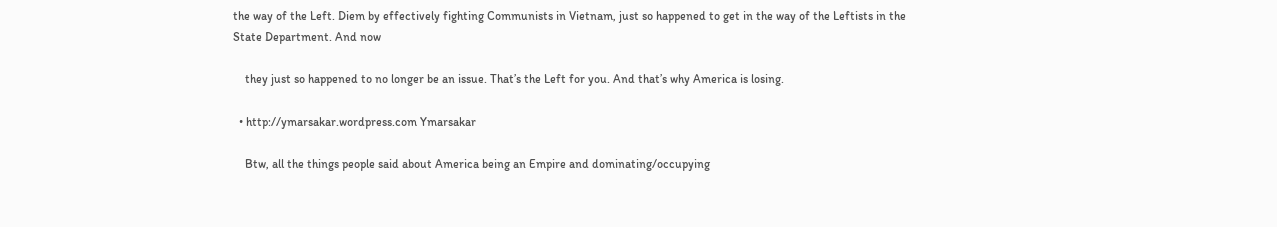the way of the Left. Diem by effectively fighting Communists in Vietnam, just so happened to get in the way of the Leftists in the State Department. And now

    they just so happened to no longer be an issue. That’s the Left for you. And that’s why America is losing.

  • http://ymarsakar.wordpress.com Ymarsakar

    Btw, all the things people said about America being an Empire and dominating/occupying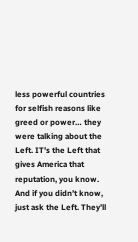less powerful countries for selfish reasons like greed or power… they were talking about the Left. IT’s the Left that gives America that reputation, you know. And if you didn’t know, just ask the Left. They’ll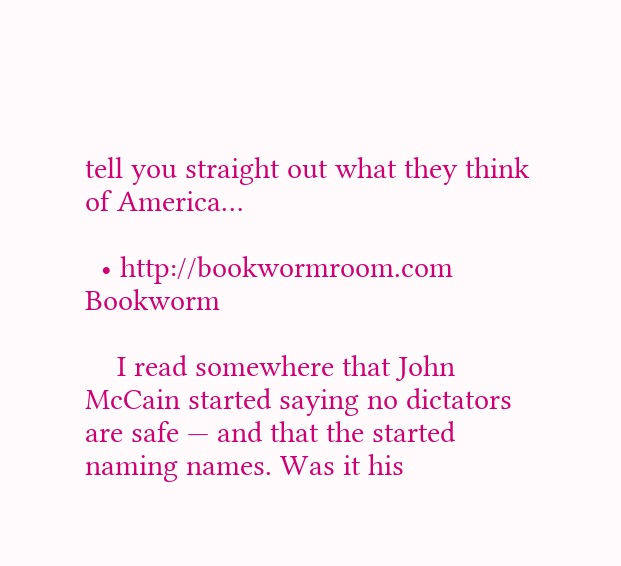tell you straight out what they think of America…

  • http://bookwormroom.com Bookworm

    I read somewhere that John McCain started saying no dictators are safe — and that the started naming names. Was it his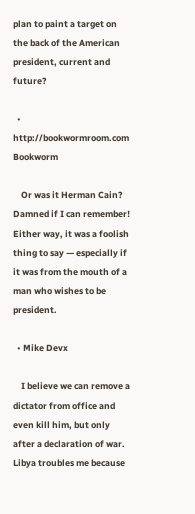plan to paint a target on the back of the American president, current and future?

  • http://bookwormroom.com Bookworm

    Or was it Herman Cain? Damned if I can remember! Either way, it was a foolish thing to say — especially if it was from the mouth of a man who wishes to be president.

  • Mike Devx

    I believe we can remove a dictator from office and even kill him, but only after a declaration of war.  Libya troubles me because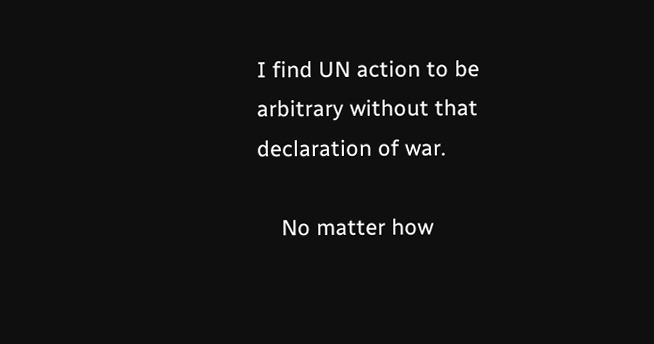I find UN action to be arbitrary without that declaration of war.

    No matter how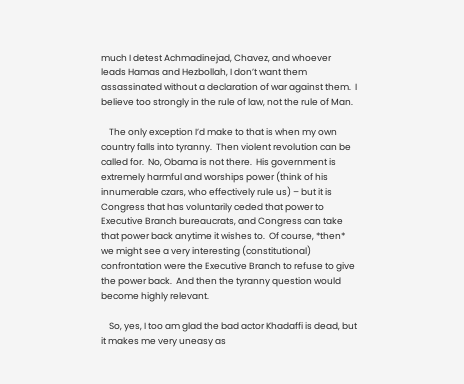much I detest Achmadinejad, Chavez, and whoever leads Hamas and Hezbollah, I don’t want them assassinated without a declaration of war against them.  I believe too strongly in the rule of law, not the rule of Man.

    The only exception I’d make to that is when my own country falls into tyranny.  Then violent revolution can be called for.  No, Obama is not there.  His government is extremely harmful and worships power (think of his innumerable czars, who effectively rule us) – but it is Congress that has voluntarily ceded that power to Executive Branch bureaucrats, and Congress can take that power back anytime it wishes to.  Of course, *then* we might see a very interesting (constitutional) confrontation were the Executive Branch to refuse to give the power back.  And then the tyranny question would become highly relevant.

    So, yes, I too am glad the bad actor Khadaffi is dead, but it makes me very uneasy as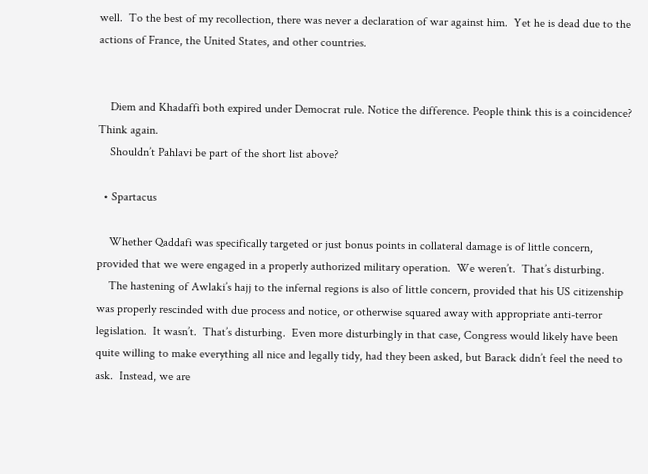well.  To the best of my recollection, there was never a declaration of war against him.  Yet he is dead due to the actions of France, the United States, and other countries.


    Diem and Khadaffi both expired under Democrat rule. Notice the difference. People think this is a coincidence? Think again.
    Shouldn’t Pahlavi be part of the short list above?

  • Spartacus

    Whether Qaddafi was specifically targeted or just bonus points in collateral damage is of little concern, provided that we were engaged in a properly authorized military operation.  We weren’t.  That’s disturbing.
    The hastening of Awlaki’s hajj to the infernal regions is also of little concern, provided that his US citizenship was properly rescinded with due process and notice, or otherwise squared away with appropriate anti-terror legislation.  It wasn’t.  That’s disturbing.  Even more disturbingly in that case, Congress would likely have been quite willing to make everything all nice and legally tidy, had they been asked, but Barack didn’t feel the need to ask.  Instead, we are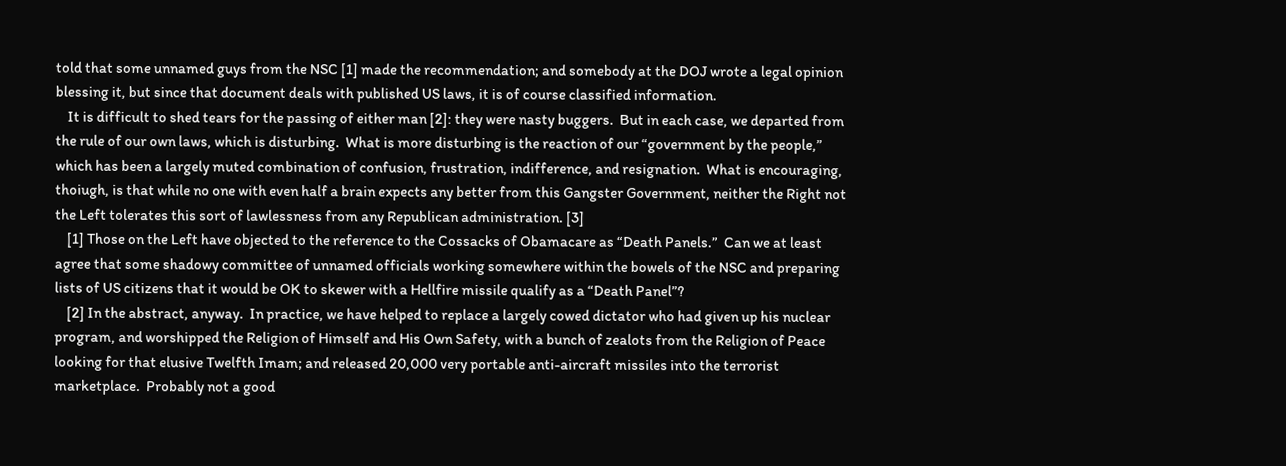told that some unnamed guys from the NSC [1] made the recommendation; and somebody at the DOJ wrote a legal opinion blessing it, but since that document deals with published US laws, it is of course classified information.
    It is difficult to shed tears for the passing of either man [2]: they were nasty buggers.  But in each case, we departed from the rule of our own laws, which is disturbing.  What is more disturbing is the reaction of our “government by the people,” which has been a largely muted combination of confusion, frustration, indifference, and resignation.  What is encouraging, thoiugh, is that while no one with even half a brain expects any better from this Gangster Government, neither the Right not the Left tolerates this sort of lawlessness from any Republican administration. [3]
    [1] Those on the Left have objected to the reference to the Cossacks of Obamacare as “Death Panels.”  Can we at least agree that some shadowy committee of unnamed officials working somewhere within the bowels of the NSC and preparing lists of US citizens that it would be OK to skewer with a Hellfire missile qualify as a “Death Panel”?
    [2] In the abstract, anyway.  In practice, we have helped to replace a largely cowed dictator who had given up his nuclear program, and worshipped the Religion of Himself and His Own Safety, with a bunch of zealots from the Religion of Peace looking for that elusive Twelfth Imam; and released 20,000 very portable anti-aircraft missiles into the terrorist marketplace.  Probably not a good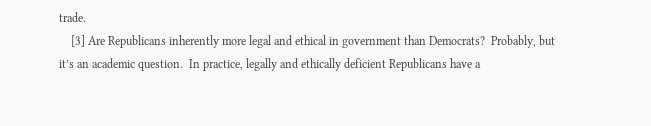trade.
    [3] Are Republicans inherently more legal and ethical in government than Democrats?  Probably, but it’s an academic question.  In practice, legally and ethically deficient Republicans have a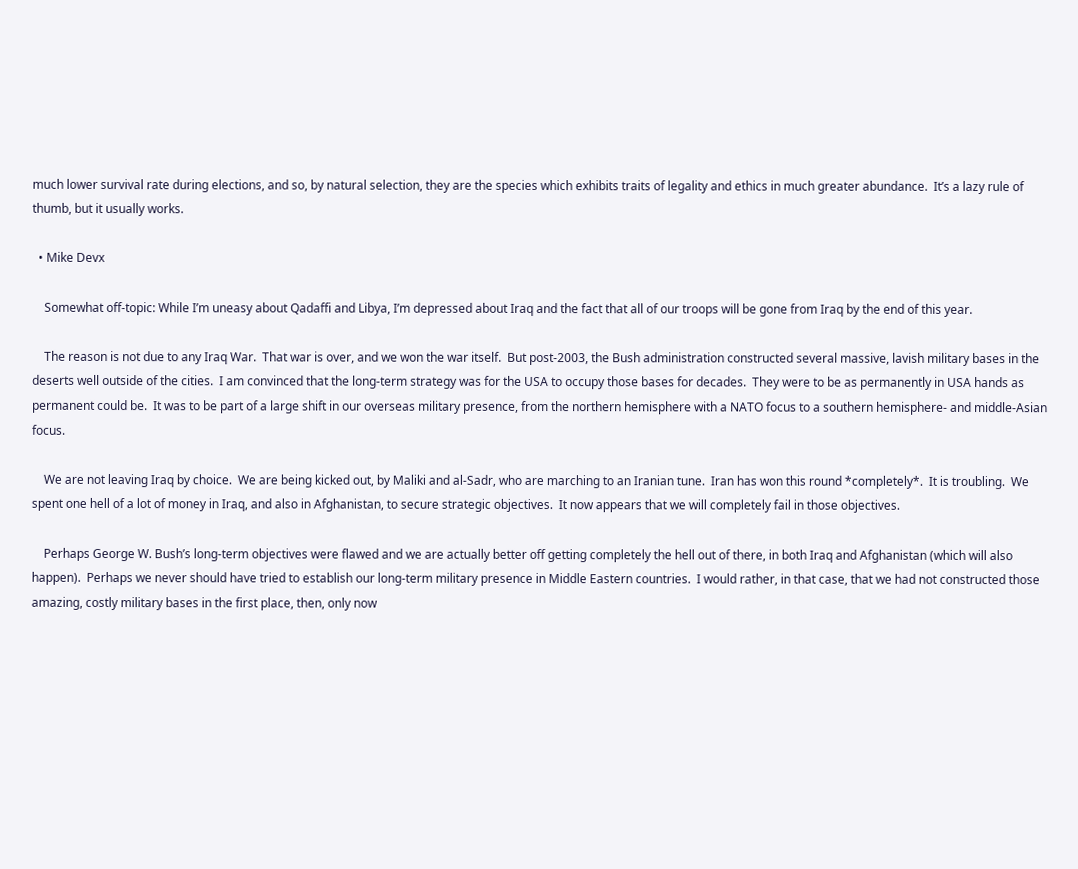much lower survival rate during elections, and so, by natural selection, they are the species which exhibits traits of legality and ethics in much greater abundance.  It’s a lazy rule of thumb, but it usually works.

  • Mike Devx

    Somewhat off-topic: While I’m uneasy about Qadaffi and Libya, I’m depressed about Iraq and the fact that all of our troops will be gone from Iraq by the end of this year.

    The reason is not due to any Iraq War.  That war is over, and we won the war itself.  But post-2003, the Bush administration constructed several massive, lavish military bases in the deserts well outside of the cities.  I am convinced that the long-term strategy was for the USA to occupy those bases for decades.  They were to be as permanently in USA hands as permanent could be.  It was to be part of a large shift in our overseas military presence, from the northern hemisphere with a NATO focus to a southern hemisphere- and middle-Asian focus.

    We are not leaving Iraq by choice.  We are being kicked out, by Maliki and al-Sadr, who are marching to an Iranian tune.  Iran has won this round *completely*.  It is troubling.  We spent one hell of a lot of money in Iraq, and also in Afghanistan, to secure strategic objectives.  It now appears that we will completely fail in those objectives.

    Perhaps George W. Bush’s long-term objectives were flawed and we are actually better off getting completely the hell out of there, in both Iraq and Afghanistan (which will also happen).  Perhaps we never should have tried to establish our long-term military presence in Middle Eastern countries.  I would rather, in that case, that we had not constructed those amazing, costly military bases in the first place, then, only now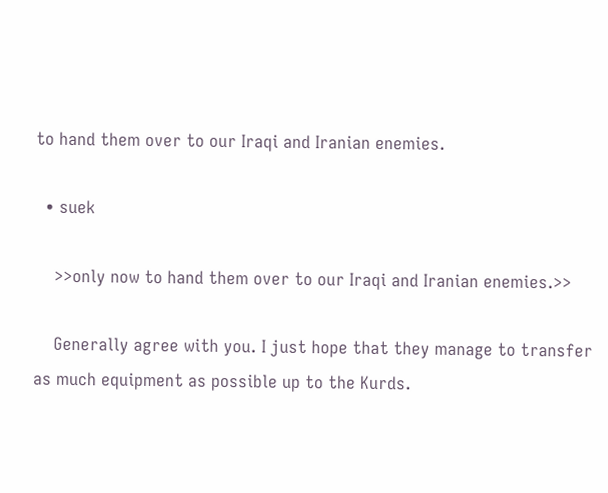to hand them over to our Iraqi and Iranian enemies.

  • suek

    >>only now to hand them over to our Iraqi and Iranian enemies.>>

    Generally agree with you. I just hope that they manage to transfer as much equipment as possible up to the Kurds.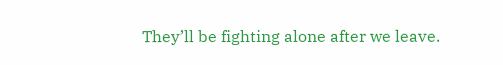They’ll be fighting alone after we leave.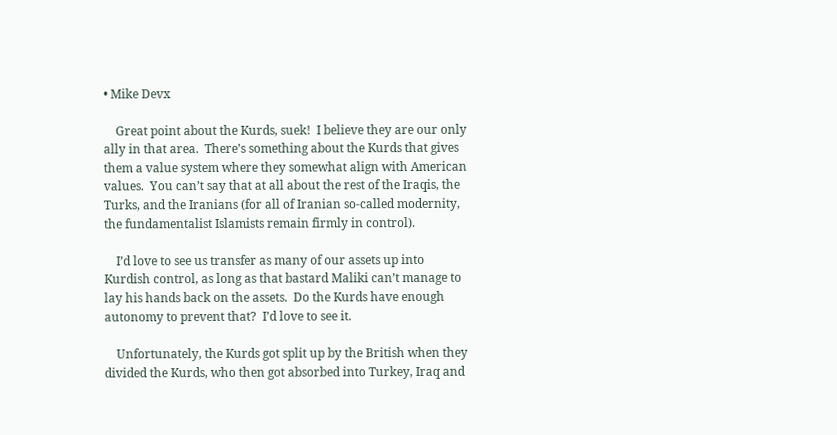• Mike Devx

    Great point about the Kurds, suek!  I believe they are our only ally in that area.  There’s something about the Kurds that gives them a value system where they somewhat align with American values.  You can’t say that at all about the rest of the Iraqis, the Turks, and the Iranians (for all of Iranian so-called modernity, the fundamentalist Islamists remain firmly in control).

    I’d love to see us transfer as many of our assets up into Kurdish control, as long as that bastard Maliki can’t manage to lay his hands back on the assets.  Do the Kurds have enough autonomy to prevent that?  I’d love to see it.

    Unfortunately, the Kurds got split up by the British when they divided the Kurds, who then got absorbed into Turkey, Iraq and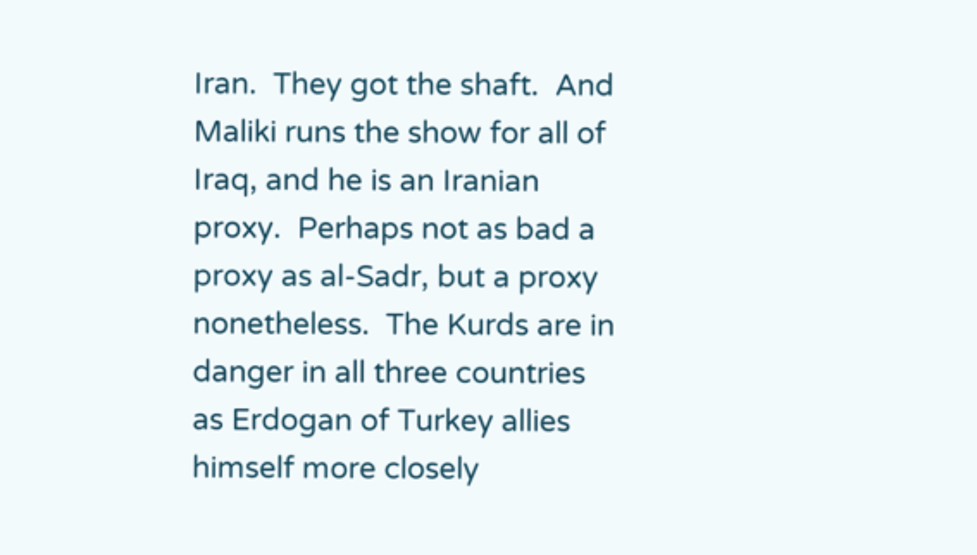Iran.  They got the shaft.  And Maliki runs the show for all of Iraq, and he is an Iranian proxy.  Perhaps not as bad a proxy as al-Sadr, but a proxy nonetheless.  The Kurds are in danger in all three countries as Erdogan of Turkey allies himself more closely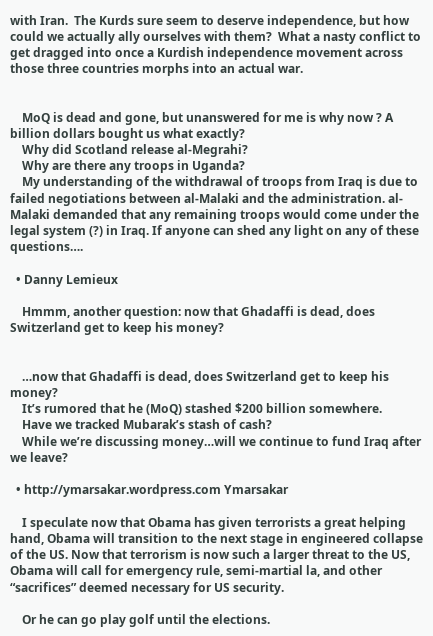with Iran.  The Kurds sure seem to deserve independence, but how could we actually ally ourselves with them?  What a nasty conflict to get dragged into once a Kurdish independence movement across those three countries morphs into an actual war.


    MoQ is dead and gone, but unanswered for me is why now ? A billion dollars bought us what exactly?
    Why did Scotland release al-Megrahi?
    Why are there any troops in Uganda?
    My understanding of the withdrawal of troops from Iraq is due to failed negotiations between al-Malaki and the administration. al-Malaki demanded that any remaining troops would come under the legal system (?) in Iraq. If anyone can shed any light on any of these questions….

  • Danny Lemieux

    Hmmm, another question: now that Ghadaffi is dead, does Switzerland get to keep his money?


    …now that Ghadaffi is dead, does Switzerland get to keep his money?
    It’s rumored that he (MoQ) stashed $200 billion somewhere.
    Have we tracked Mubarak’s stash of cash?
    While we’re discussing money…will we continue to fund Iraq after we leave?

  • http://ymarsakar.wordpress.com Ymarsakar

    I speculate now that Obama has given terrorists a great helping hand, Obama will transition to the next stage in engineered collapse of the US. Now that terrorism is now such a larger threat to the US, Obama will call for emergency rule, semi-martial la, and other “sacrifices” deemed necessary for US security.

    Or he can go play golf until the elections.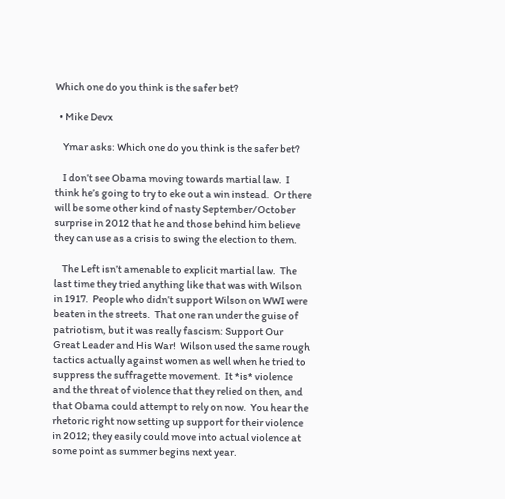Which one do you think is the safer bet?

  • Mike Devx

    Ymar asks: Which one do you think is the safer bet?

    I don’t see Obama moving towards martial law.  I think he’s going to try to eke out a win instead.  Or there will be some other kind of nasty September/October surprise in 2012 that he and those behind him believe they can use as a crisis to swing the election to them.

    The Left isn’t amenable to explicit martial law.  The last time they tried anything like that was with Wilson in 1917.  People who didn’t support Wilson on WWI were beaten in the streets.  That one ran under the guise of patriotism, but it was really fascism: Support Our Great Leader and His War!  Wilson used the same rough tactics actually against women as well when he tried to suppress the suffragette movement.  It *is* violence and the threat of violence that they relied on then, and that Obama could attempt to rely on now.  You hear the rhetoric right now setting up support for their violence in 2012; they easily could move into actual violence at some point as summer begins next year.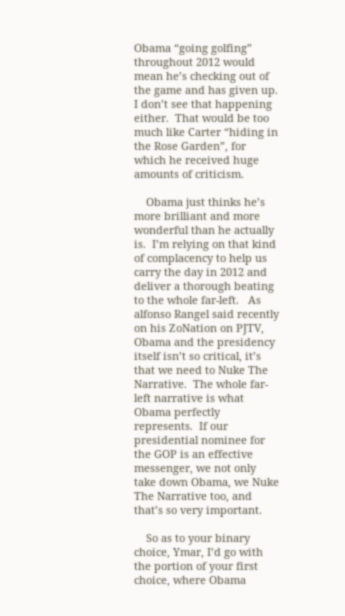Obama “going golfing” throughout 2012 would mean he’s checking out of the game and has given up.  I don’t see that happening either.  That would be too much like Carter “hiding in the Rose Garden”, for which he received huge amounts of criticism.

    Obama just thinks he’s more brilliant and more wonderful than he actually is.  I’m relying on that kind of complacency to help us carry the day in 2012 and deliver a thorough beating to the whole far-left.   As alfonso Rangel said recently on his ZoNation on PJTV, Obama and the presidency itself isn’t so critical, it’s that we need to Nuke The Narrative.  The whole far-left narrative is what Obama perfectly represents.  If our presidential nominee for the GOP is an effective messenger, we not only take down Obama, we Nuke The Narrative too, and that’s so very important.

    So as to your binary choice, Ymar, I’d go with the portion of your first choice, where Obama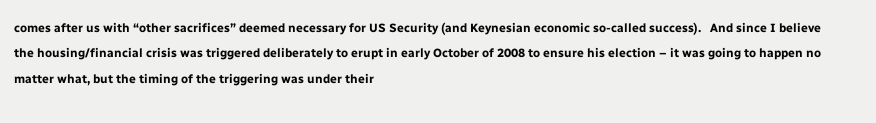comes after us with “other sacrifices” deemed necessary for US Security (and Keynesian economic so-called success).   And since I believe the housing/financial crisis was triggered deliberately to erupt in early October of 2008 to ensure his election – it was going to happen no matter what, but the timing of the triggering was under their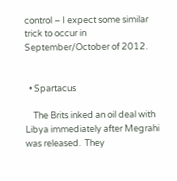control – I expect some similar trick to occur in September/October of 2012.


  • Spartacus

    The Brits inked an oil deal with Libya immediately after Megrahi was released.  They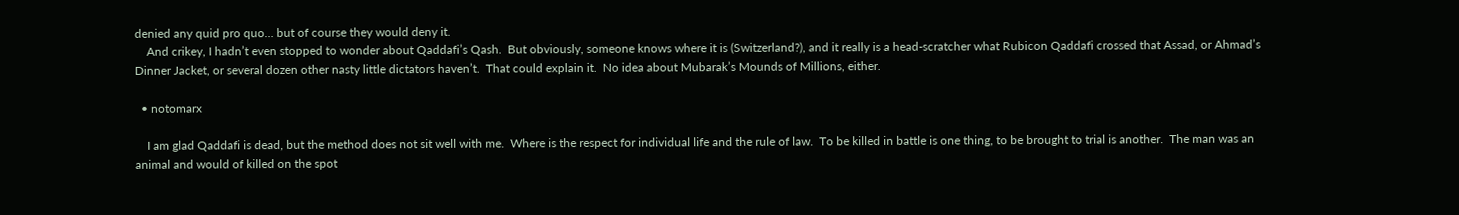denied any quid pro quo… but of course they would deny it.
    And crikey, I hadn’t even stopped to wonder about Qaddafi’s Qash.  But obviously, someone knows where it is (Switzerland?), and it really is a head-scratcher what Rubicon Qaddafi crossed that Assad, or Ahmad’s Dinner Jacket, or several dozen other nasty little dictators haven’t.  That could explain it.  No idea about Mubarak’s Mounds of Millions, either.

  • notomarx

    I am glad Qaddafi is dead, but the method does not sit well with me.  Where is the respect for individual life and the rule of law.  To be killed in battle is one thing, to be brought to trial is another.  The man was an animal and would of killed on the spot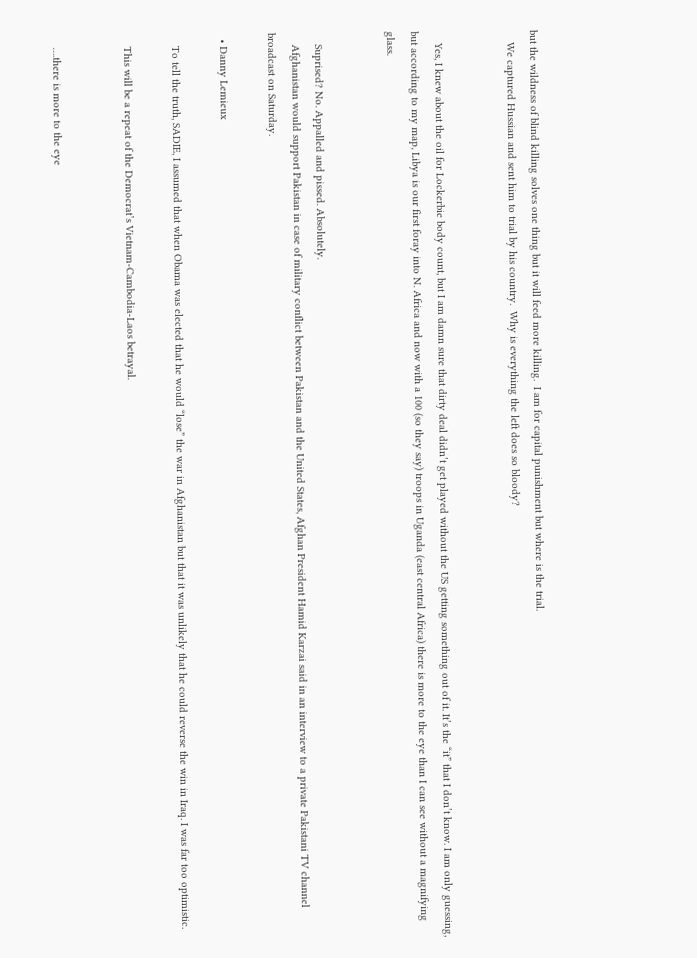but the wildness of blind killing solves one thing but it will feed more killing.  I am for capital punishment but where is the trial.
    We captured Hussian and sent him to trial by his country.  Why is everything the left does so bloody?


    Yes, I knew about the oil for Lockerbie body count, but I am damn sure that dirty deal didn’t get played without the US getting something out of it. It’s the “it” that I don’t know. I am only guessing, but according to my map, Libya is our first foray into N. Africa and now with a 100 (so they say) troops in Uganda (east central Africa) there is more to the eye than I can see without a magnifying glass.


    Suprised? No. Appalled and pissed. Absolutely.
    Afghanistan would support Pakistan in case of military conflict between Pakistan and the United States, Afghan President Hamid Karzai said in an interview to a private Pakistani TV channel broadcast on Saturday.

  • Danny Lemieux

    To tell the truth, SADIE, I assumed that when Obama was elected that he would “lose” the war in Afghanistan but that it was unlikely that he could reverse the win in Iraq. I was far too optimistic.

    This will be a repeat of the Democrat’s Vietnam-Cambodia-Laos betrayal.


    ….there is more to the eye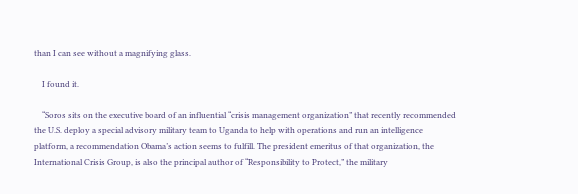than I can see without a magnifying glass.

    I found it.

    “Soros sits on the executive board of an influential “crisis management organization” that recently recommended the U.S. deploy a special advisory military team to Uganda to help with operations and run an intelligence platform, a recommendation Obama’s action seems to fulfill. The president emeritus of that organization, the International Crisis Group, is also the principal author of “Responsibility to Protect,” the military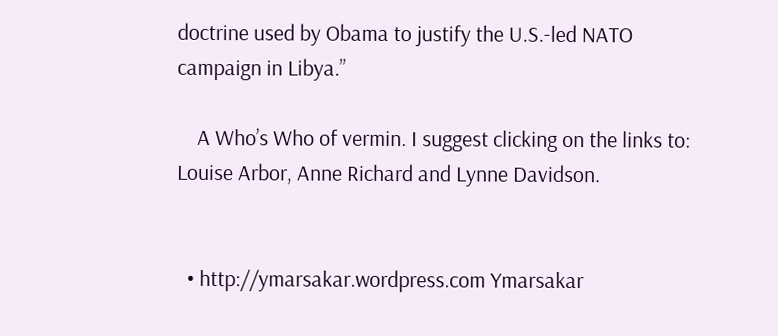doctrine used by Obama to justify the U.S.-led NATO campaign in Libya.”

    A Who’s Who of vermin. I suggest clicking on the links to: Louise Arbor, Anne Richard and Lynne Davidson.


  • http://ymarsakar.wordpress.com Ymarsakar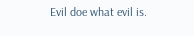Evil doe what evil is.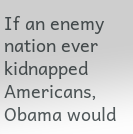If an enemy nation ever kidnapped Americans, Obama would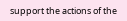support the actions of the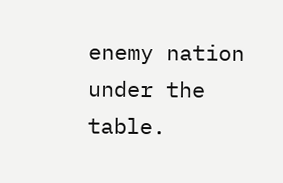enemy nation under the table.